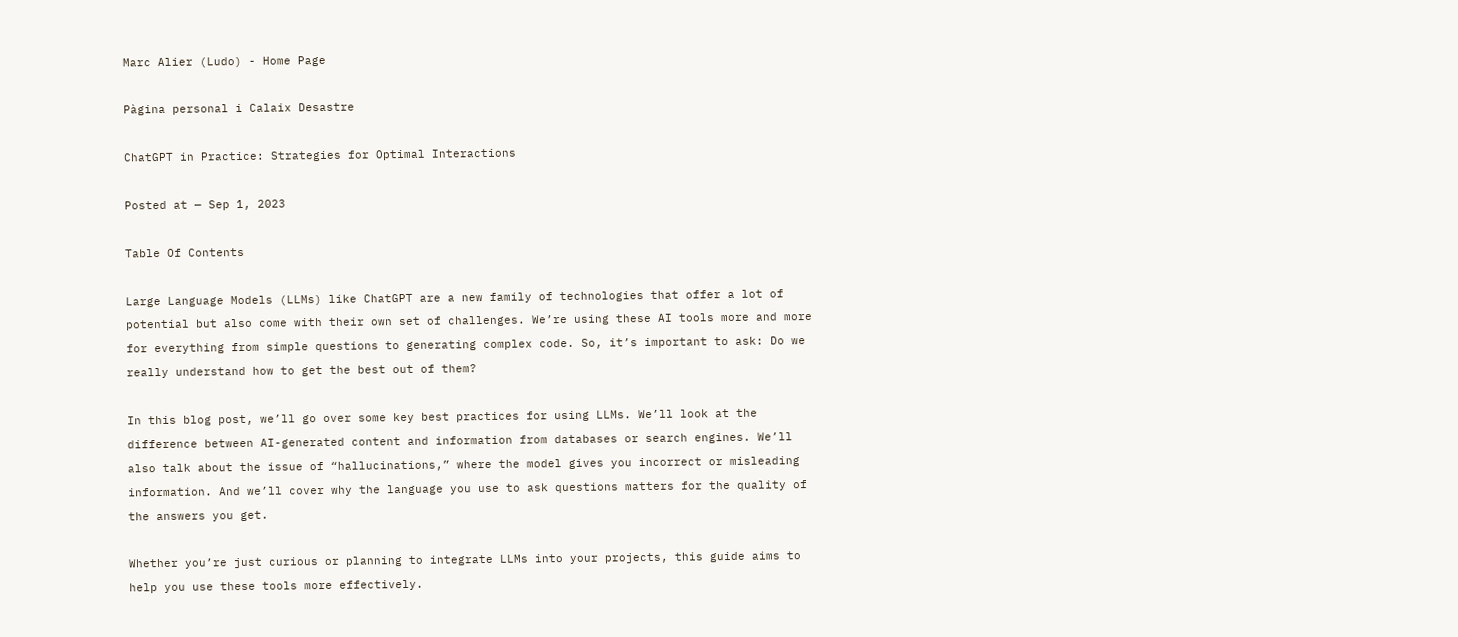Marc Alier (Ludo) - Home Page

Pàgina personal i Calaix Desastre

ChatGPT in Practice: Strategies for Optimal Interactions

Posted at — Sep 1, 2023

Table Of Contents

Large Language Models (LLMs) like ChatGPT are a new family of technologies that offer a lot of potential but also come with their own set of challenges. We’re using these AI tools more and more for everything from simple questions to generating complex code. So, it’s important to ask: Do we really understand how to get the best out of them?

In this blog post, we’ll go over some key best practices for using LLMs. We’ll look at the difference between AI-generated content and information from databases or search engines. We’ll also talk about the issue of “hallucinations,” where the model gives you incorrect or misleading information. And we’ll cover why the language you use to ask questions matters for the quality of the answers you get.

Whether you’re just curious or planning to integrate LLMs into your projects, this guide aims to help you use these tools more effectively.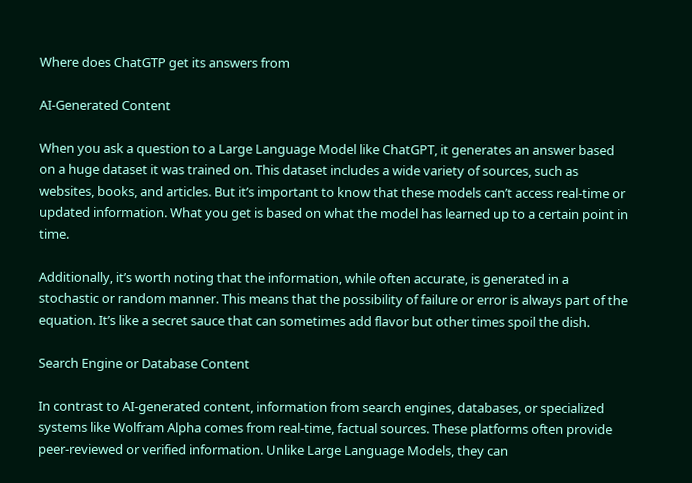Where does ChatGTP get its answers from

AI-Generated Content

When you ask a question to a Large Language Model like ChatGPT, it generates an answer based on a huge dataset it was trained on. This dataset includes a wide variety of sources, such as websites, books, and articles. But it’s important to know that these models can’t access real-time or updated information. What you get is based on what the model has learned up to a certain point in time.

Additionally, it’s worth noting that the information, while often accurate, is generated in a stochastic or random manner. This means that the possibility of failure or error is always part of the equation. It’s like a secret sauce that can sometimes add flavor but other times spoil the dish.

Search Engine or Database Content

In contrast to AI-generated content, information from search engines, databases, or specialized systems like Wolfram Alpha comes from real-time, factual sources. These platforms often provide peer-reviewed or verified information. Unlike Large Language Models, they can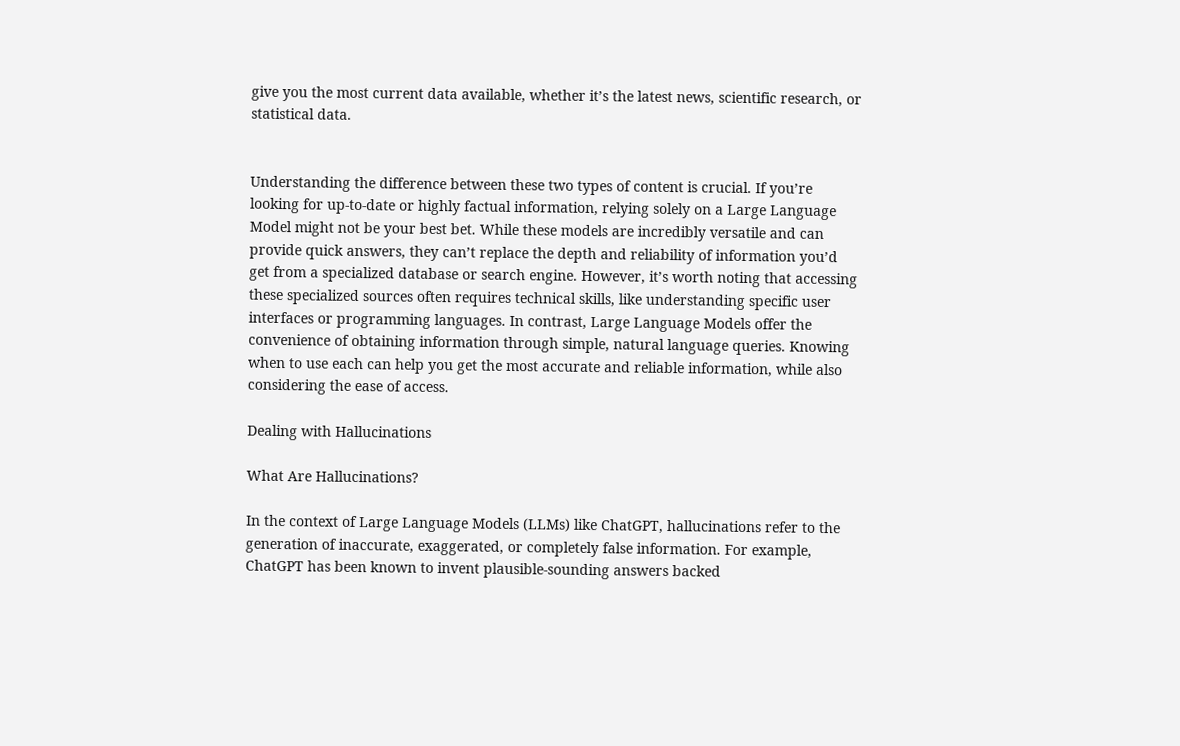give you the most current data available, whether it’s the latest news, scientific research, or statistical data.


Understanding the difference between these two types of content is crucial. If you’re looking for up-to-date or highly factual information, relying solely on a Large Language Model might not be your best bet. While these models are incredibly versatile and can provide quick answers, they can’t replace the depth and reliability of information you’d get from a specialized database or search engine. However, it’s worth noting that accessing these specialized sources often requires technical skills, like understanding specific user interfaces or programming languages. In contrast, Large Language Models offer the convenience of obtaining information through simple, natural language queries. Knowing when to use each can help you get the most accurate and reliable information, while also considering the ease of access.

Dealing with Hallucinations

What Are Hallucinations?

In the context of Large Language Models (LLMs) like ChatGPT, hallucinations refer to the generation of inaccurate, exaggerated, or completely false information. For example, ChatGPT has been known to invent plausible-sounding answers backed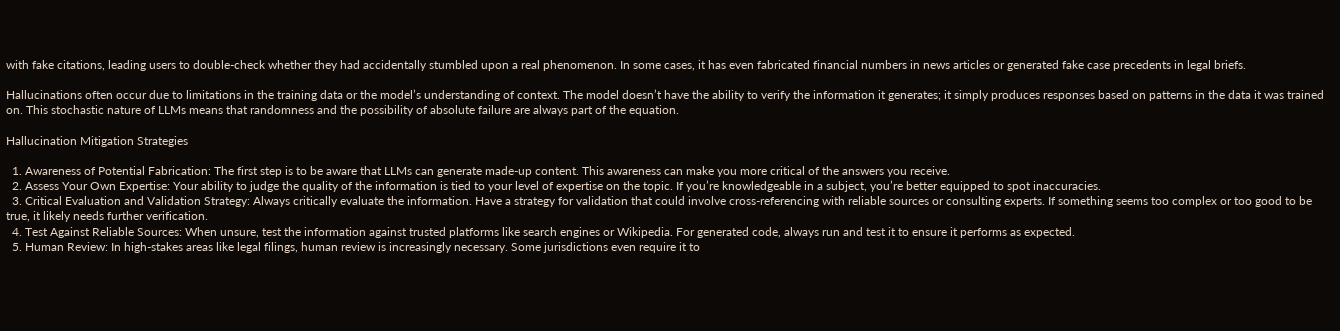with fake citations, leading users to double-check whether they had accidentally stumbled upon a real phenomenon. In some cases, it has even fabricated financial numbers in news articles or generated fake case precedents in legal briefs.

Hallucinations often occur due to limitations in the training data or the model’s understanding of context. The model doesn’t have the ability to verify the information it generates; it simply produces responses based on patterns in the data it was trained on. This stochastic nature of LLMs means that randomness and the possibility of absolute failure are always part of the equation.

Hallucination Mitigation Strategies

  1. Awareness of Potential Fabrication: The first step is to be aware that LLMs can generate made-up content. This awareness can make you more critical of the answers you receive.
  2. Assess Your Own Expertise: Your ability to judge the quality of the information is tied to your level of expertise on the topic. If you’re knowledgeable in a subject, you’re better equipped to spot inaccuracies.
  3. Critical Evaluation and Validation Strategy: Always critically evaluate the information. Have a strategy for validation that could involve cross-referencing with reliable sources or consulting experts. If something seems too complex or too good to be true, it likely needs further verification.
  4. Test Against Reliable Sources: When unsure, test the information against trusted platforms like search engines or Wikipedia. For generated code, always run and test it to ensure it performs as expected.
  5. Human Review: In high-stakes areas like legal filings, human review is increasingly necessary. Some jurisdictions even require it to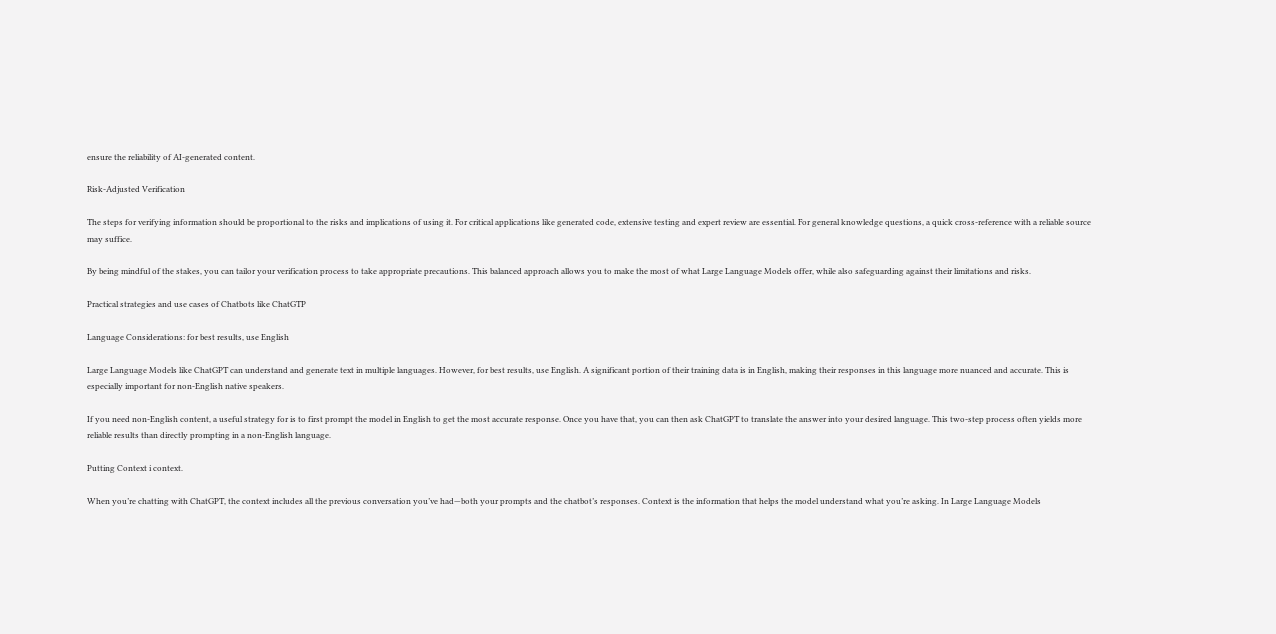ensure the reliability of AI-generated content.

Risk-Adjusted Verification

The steps for verifying information should be proportional to the risks and implications of using it. For critical applications like generated code, extensive testing and expert review are essential. For general knowledge questions, a quick cross-reference with a reliable source may suffice.

By being mindful of the stakes, you can tailor your verification process to take appropriate precautions. This balanced approach allows you to make the most of what Large Language Models offer, while also safeguarding against their limitations and risks.

Practical strategies and use cases of Chatbots like ChatGTP

Language Considerations: for best results, use English

Large Language Models like ChatGPT can understand and generate text in multiple languages. However, for best results, use English. A significant portion of their training data is in English, making their responses in this language more nuanced and accurate. This is especially important for non-English native speakers.

If you need non-English content, a useful strategy for is to first prompt the model in English to get the most accurate response. Once you have that, you can then ask ChatGPT to translate the answer into your desired language. This two-step process often yields more reliable results than directly prompting in a non-English language.

Putting Context i context.

When you’re chatting with ChatGPT, the context includes all the previous conversation you’ve had—both your prompts and the chatbot’s responses. Context is the information that helps the model understand what you’re asking. In Large Language Models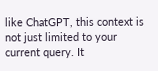like ChatGPT, this context is not just limited to your current query. It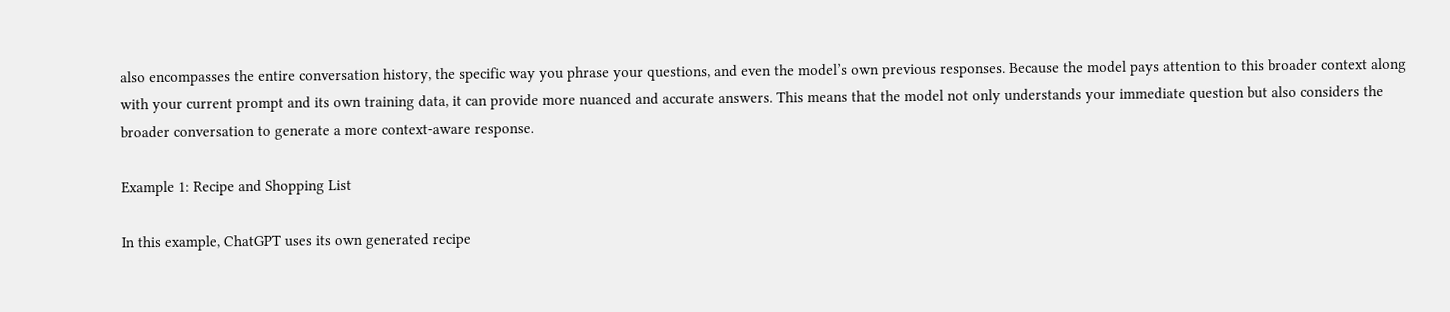also encompasses the entire conversation history, the specific way you phrase your questions, and even the model’s own previous responses. Because the model pays attention to this broader context along with your current prompt and its own training data, it can provide more nuanced and accurate answers. This means that the model not only understands your immediate question but also considers the broader conversation to generate a more context-aware response.

Example 1: Recipe and Shopping List

In this example, ChatGPT uses its own generated recipe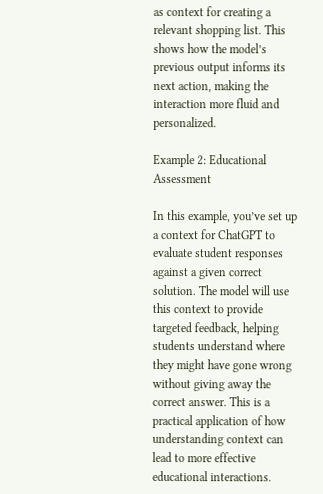as context for creating a relevant shopping list. This shows how the model’s previous output informs its next action, making the interaction more fluid and personalized.

Example 2: Educational Assessment

In this example, you’ve set up a context for ChatGPT to evaluate student responses against a given correct solution. The model will use this context to provide targeted feedback, helping students understand where they might have gone wrong without giving away the correct answer. This is a practical application of how understanding context can lead to more effective educational interactions.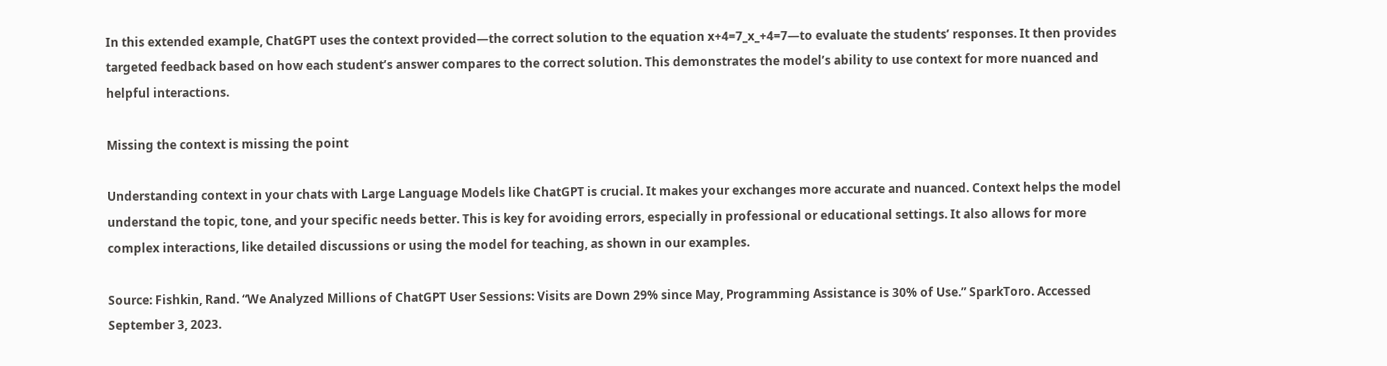In this extended example, ChatGPT uses the context provided—the correct solution to the equation x+4=7_x_+4=7—to evaluate the students’ responses. It then provides targeted feedback based on how each student’s answer compares to the correct solution. This demonstrates the model’s ability to use context for more nuanced and helpful interactions.

Missing the context is missing the point

Understanding context in your chats with Large Language Models like ChatGPT is crucial. It makes your exchanges more accurate and nuanced. Context helps the model understand the topic, tone, and your specific needs better. This is key for avoiding errors, especially in professional or educational settings. It also allows for more complex interactions, like detailed discussions or using the model for teaching, as shown in our examples.

Source: Fishkin, Rand. “We Analyzed Millions of ChatGPT User Sessions: Visits are Down 29% since May, Programming Assistance is 30% of Use.” SparkToro. Accessed September 3, 2023.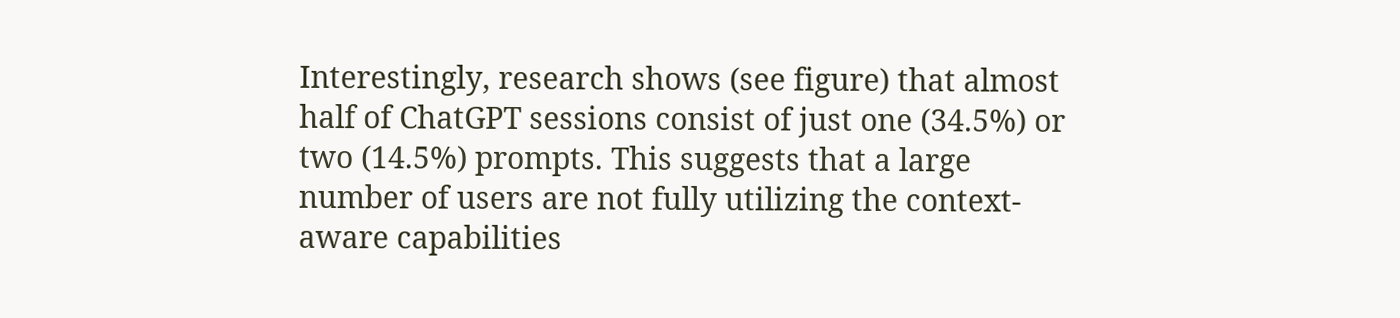Interestingly, research shows (see figure) that almost half of ChatGPT sessions consist of just one (34.5%) or two (14.5%) prompts. This suggests that a large number of users are not fully utilizing the context-aware capabilities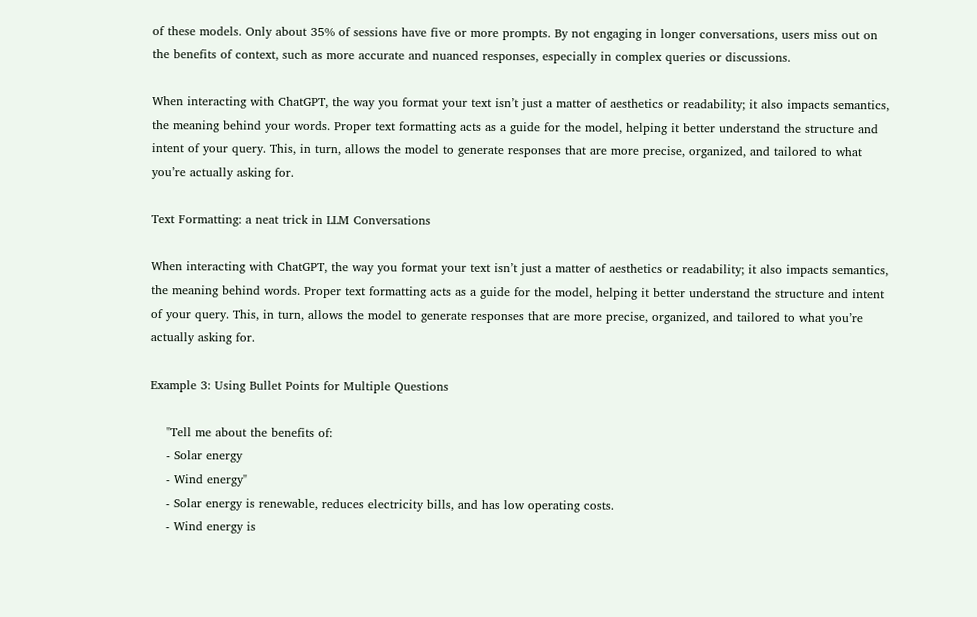of these models. Only about 35% of sessions have five or more prompts. By not engaging in longer conversations, users miss out on the benefits of context, such as more accurate and nuanced responses, especially in complex queries or discussions.

When interacting with ChatGPT, the way you format your text isn’t just a matter of aesthetics or readability; it also impacts semantics, the meaning behind your words. Proper text formatting acts as a guide for the model, helping it better understand the structure and intent of your query. This, in turn, allows the model to generate responses that are more precise, organized, and tailored to what you’re actually asking for.

Text Formatting: a neat trick in LLM Conversations

When interacting with ChatGPT, the way you format your text isn’t just a matter of aesthetics or readability; it also impacts semantics, the meaning behind words. Proper text formatting acts as a guide for the model, helping it better understand the structure and intent of your query. This, in turn, allows the model to generate responses that are more precise, organized, and tailored to what you’re actually asking for.

Example 3: Using Bullet Points for Multiple Questions

    "Tell me about the benefits of:
    - Solar energy
    - Wind energy"
    - Solar energy is renewable, reduces electricity bills, and has low operating costs.
    - Wind energy is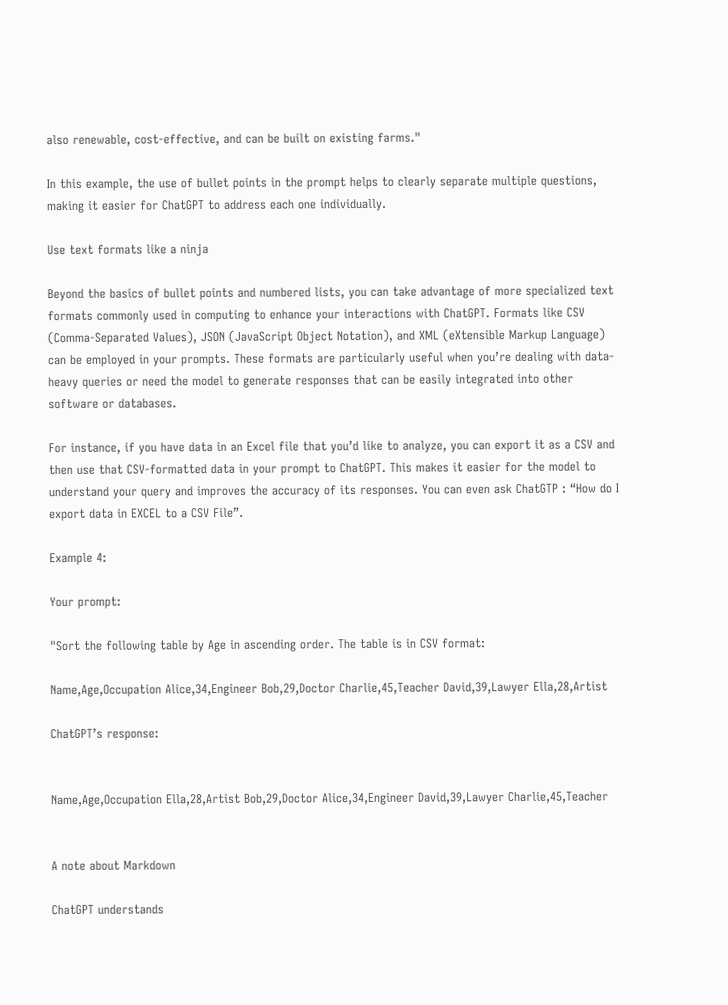also renewable, cost-effective, and can be built on existing farms."

In this example, the use of bullet points in the prompt helps to clearly separate multiple questions, making it easier for ChatGPT to address each one individually.

Use text formats like a ninja

Beyond the basics of bullet points and numbered lists, you can take advantage of more specialized text formats commonly used in computing to enhance your interactions with ChatGPT. Formats like CSV (Comma-Separated Values), JSON (JavaScript Object Notation), and XML (eXtensible Markup Language) can be employed in your prompts. These formats are particularly useful when you’re dealing with data-heavy queries or need the model to generate responses that can be easily integrated into other software or databases.

For instance, if you have data in an Excel file that you’d like to analyze, you can export it as a CSV and then use that CSV-formatted data in your prompt to ChatGPT. This makes it easier for the model to understand your query and improves the accuracy of its responses. You can even ask ChatGTP : “How do I export data in EXCEL to a CSV File”.

Example 4:

Your prompt:

"Sort the following table by Age in ascending order. The table is in CSV format:

Name,Age,Occupation Alice,34,Engineer Bob,29,Doctor Charlie,45,Teacher David,39,Lawyer Ella,28,Artist

ChatGPT’s response:


Name,Age,Occupation Ella,28,Artist Bob,29,Doctor Alice,34,Engineer David,39,Lawyer Charlie,45,Teacher


A note about Markdown

ChatGPT understands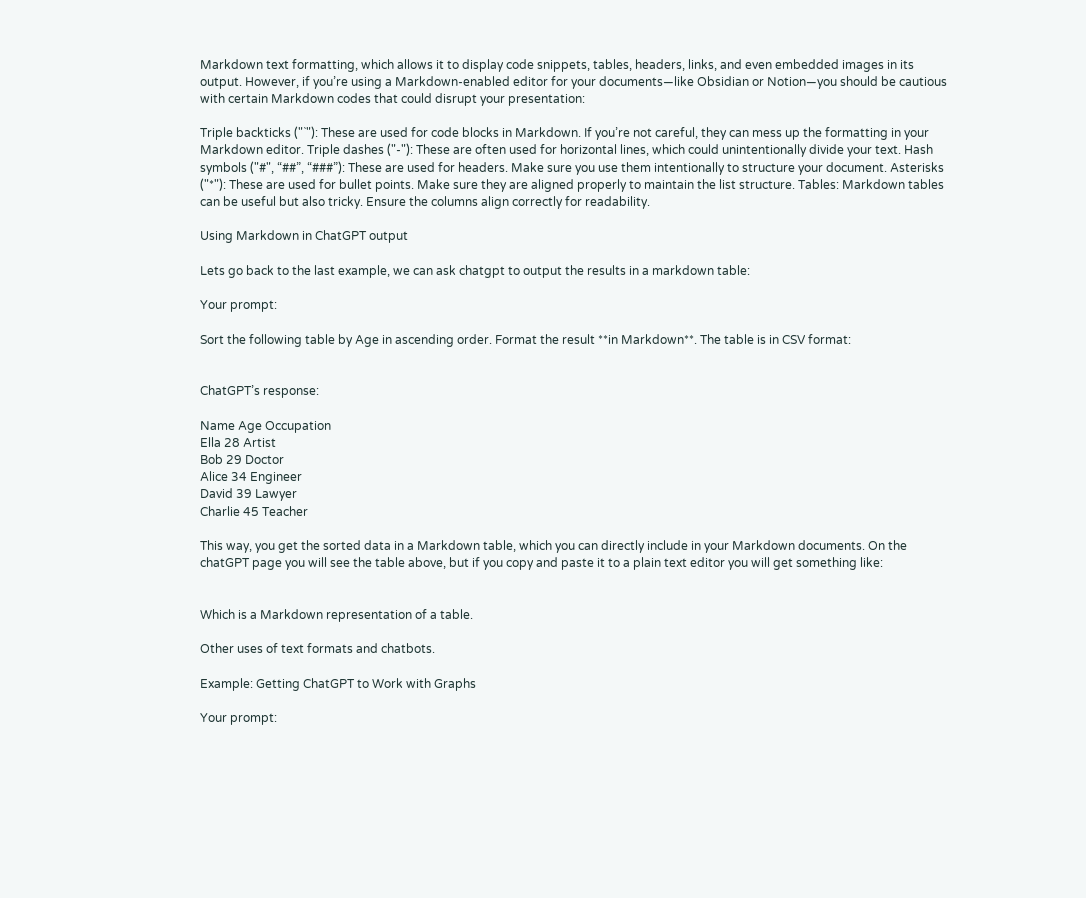Markdown text formatting, which allows it to display code snippets, tables, headers, links, and even embedded images in its output. However, if you’re using a Markdown-enabled editor for your documents—like Obsidian or Notion—you should be cautious with certain Markdown codes that could disrupt your presentation:

Triple backticks ("`"): These are used for code blocks in Markdown. If you’re not careful, they can mess up the formatting in your Markdown editor. Triple dashes ("-"): These are often used for horizontal lines, which could unintentionally divide your text. Hash symbols ("#", “##”, “###”): These are used for headers. Make sure you use them intentionally to structure your document. Asterisks ("*"): These are used for bullet points. Make sure they are aligned properly to maintain the list structure. Tables: Markdown tables can be useful but also tricky. Ensure the columns align correctly for readability.

Using Markdown in ChatGPT output

Lets go back to the last example, we can ask chatgpt to output the results in a markdown table:

Your prompt:

Sort the following table by Age in ascending order. Format the result **in Markdown**. The table is in CSV format:


ChatGPT’s response:

Name Age Occupation
Ella 28 Artist
Bob 29 Doctor
Alice 34 Engineer
David 39 Lawyer
Charlie 45 Teacher

This way, you get the sorted data in a Markdown table, which you can directly include in your Markdown documents. On the chatGPT page you will see the table above, but if you copy and paste it to a plain text editor you will get something like:


Which is a Markdown representation of a table.

Other uses of text formats and chatbots.

Example: Getting ChatGPT to Work with Graphs

Your prompt: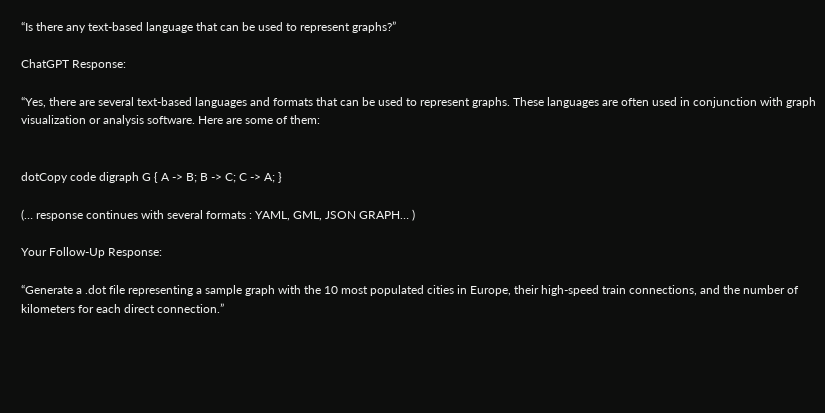“Is there any text-based language that can be used to represent graphs?”

ChatGPT Response:

“Yes, there are several text-based languages and formats that can be used to represent graphs. These languages are often used in conjunction with graph visualization or analysis software. Here are some of them:


dotCopy code digraph G { A -> B; B -> C; C -> A; }

(… response continues with several formats : YAML, GML, JSON GRAPH… )

Your Follow-Up Response:

“Generate a .dot file representing a sample graph with the 10 most populated cities in Europe, their high-speed train connections, and the number of kilometers for each direct connection.”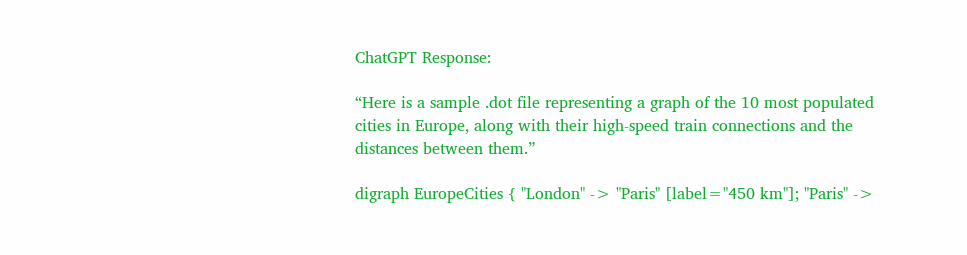ChatGPT Response:

“Here is a sample .dot file representing a graph of the 10 most populated cities in Europe, along with their high-speed train connections and the distances between them.”

digraph EuropeCities { "London" -> "Paris" [label="450 km"]; "Paris" ->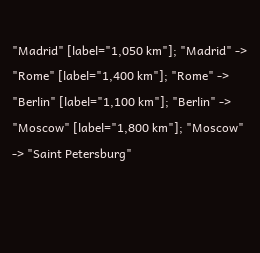"Madrid" [label="1,050 km"]; "Madrid" -> "Rome" [label="1,400 km"]; "Rome" -> "Berlin" [label="1,100 km"]; "Berlin" -> "Moscow" [label="1,800 km"]; "Moscow" -> "Saint Petersburg"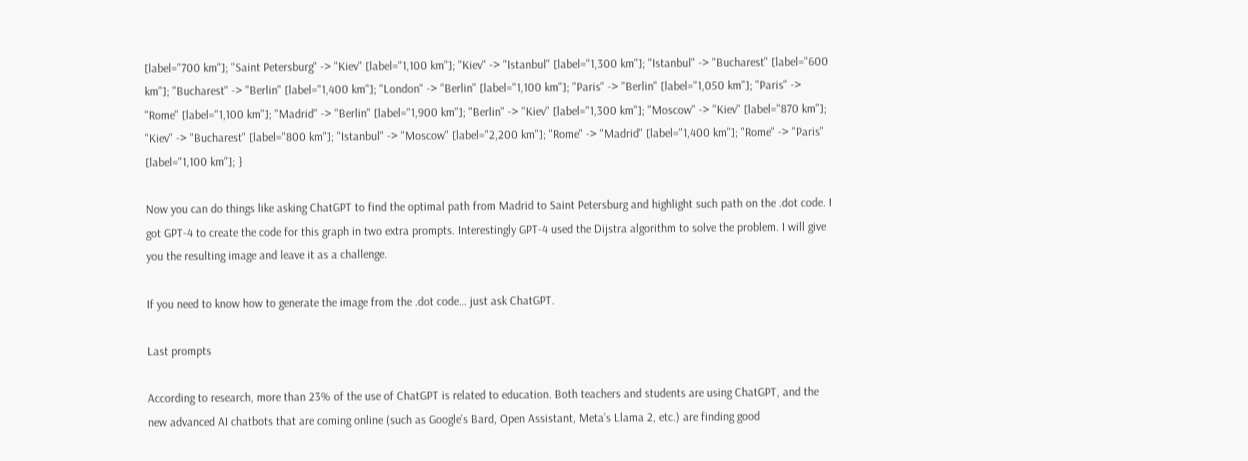[label="700 km"]; "Saint Petersburg" -> "Kiev" [label="1,100 km"]; "Kiev" -> "Istanbul" [label="1,300 km"]; "Istanbul" -> "Bucharest" [label="600 km"]; "Bucharest" -> "Berlin" [label="1,400 km"]; "London" -> "Berlin" [label="1,100 km"]; "Paris" -> "Berlin" [label="1,050 km"]; "Paris" -> "Rome" [label="1,100 km"]; "Madrid" -> "Berlin" [label="1,900 km"]; "Berlin" -> "Kiev" [label="1,300 km"]; "Moscow" -> "Kiev" [label="870 km"]; "Kiev" -> "Bucharest" [label="800 km"]; "Istanbul" -> "Moscow" [label="2,200 km"]; "Rome" -> "Madrid" [label="1,400 km"]; "Rome" -> "Paris" [label="1,100 km"]; }

Now you can do things like asking ChatGPT to find the optimal path from Madrid to Saint Petersburg and highlight such path on the .dot code. I got GPT-4 to create the code for this graph in two extra prompts. Interestingly GPT-4 used the Dijstra algorithm to solve the problem. I will give you the resulting image and leave it as a challenge.

If you need to know how to generate the image from the .dot code… just ask ChatGPT.

Last prompts

According to research, more than 23% of the use of ChatGPT is related to education. Both teachers and students are using ChatGPT, and the new advanced AI chatbots that are coming online (such as Google’s Bard, Open Assistant, Meta’s Llama 2, etc.) are finding good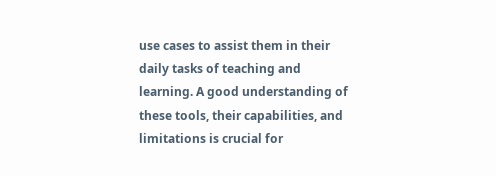use cases to assist them in their daily tasks of teaching and learning. A good understanding of these tools, their capabilities, and limitations is crucial for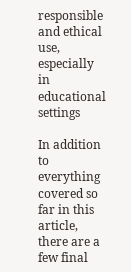responsible and ethical use, especially in educational settings

In addition to everything covered so far in this article, there are a few final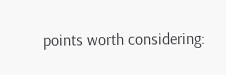points worth considering: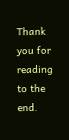Thank you for reading to the end.